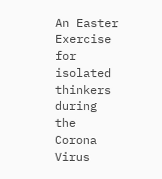An Easter Exercise for isolated thinkers during the Corona Virus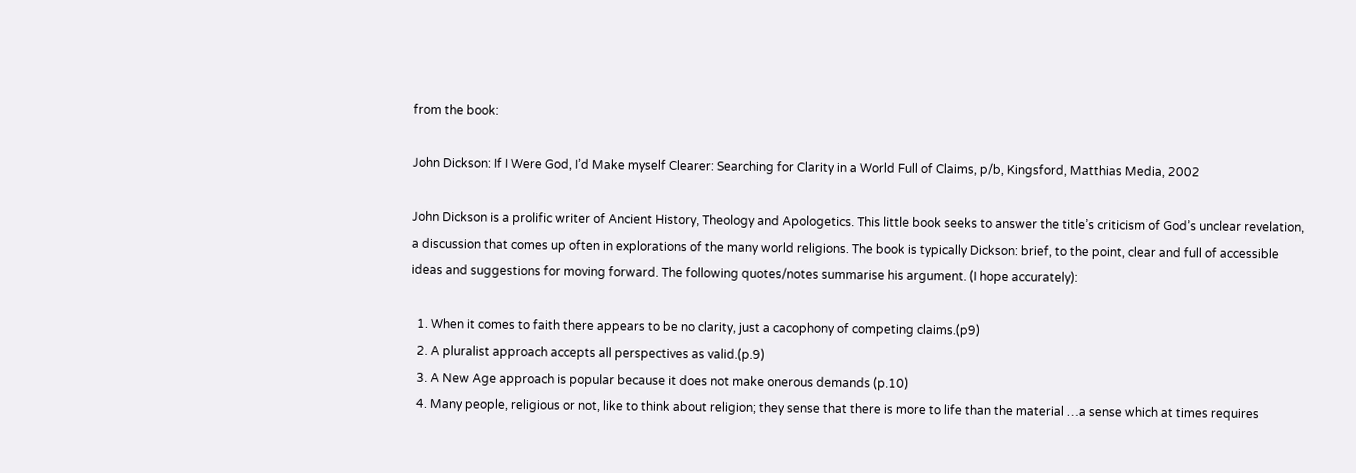from the book:

John Dickson: If I Were God, I’d Make myself Clearer: Searching for Clarity in a World Full of Claims, p/b, Kingsford, Matthias Media, 2002

John Dickson is a prolific writer of Ancient History, Theology and Apologetics. This little book seeks to answer the title’s criticism of God’s unclear revelation, a discussion that comes up often in explorations of the many world religions. The book is typically Dickson: brief, to the point, clear and full of accessible ideas and suggestions for moving forward. The following quotes/notes summarise his argument. (I hope accurately):

  1. When it comes to faith there appears to be no clarity, just a cacophony of competing claims.(p9)
  2. A pluralist approach accepts all perspectives as valid.(p.9)
  3. A New Age approach is popular because it does not make onerous demands (p.10)
  4. Many people, religious or not, like to think about religion; they sense that there is more to life than the material …a sense which at times requires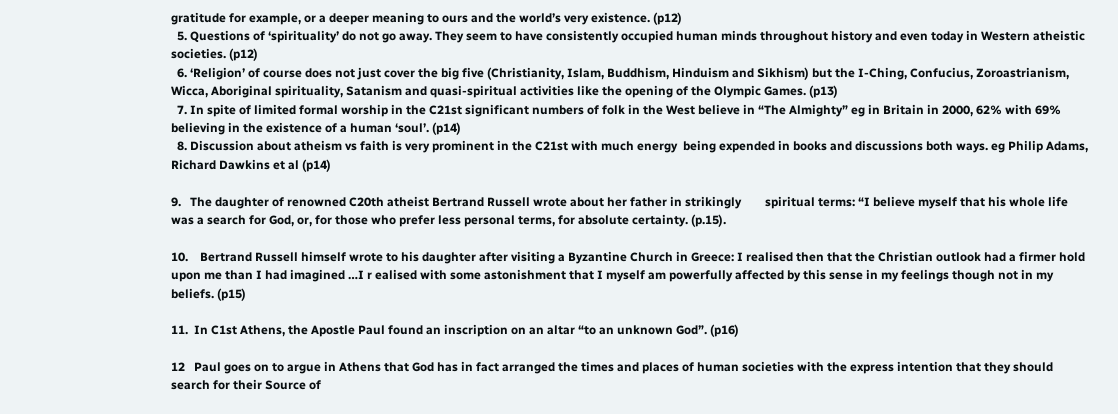gratitude for example, or a deeper meaning to ours and the world’s very existence. (p12)
  5. Questions of ‘spirituality’ do not go away. They seem to have consistently occupied human minds throughout history and even today in Western atheistic societies. (p12)
  6. ‘Religion’ of course does not just cover the big five (Christianity, Islam, Buddhism, Hinduism and Sikhism) but the I-Ching, Confucius, Zoroastrianism, Wicca, Aboriginal spirituality, Satanism and quasi-spiritual activities like the opening of the Olympic Games. (p13)
  7. In spite of limited formal worship in the C21st significant numbers of folk in the West believe in “The Almighty” eg in Britain in 2000, 62% with 69% believing in the existence of a human ‘soul’. (p14)
  8. Discussion about atheism vs faith is very prominent in the C21st with much energy  being expended in books and discussions both ways. eg Philip Adams, Richard Dawkins et al (p14)

9.   The daughter of renowned C20th atheist Bertrand Russell wrote about her father in strikingly        spiritual terms: “I believe myself that his whole life was a search for God, or, for those who prefer less personal terms, for absolute certainty. (p.15).

10.    Bertrand Russell himself wrote to his daughter after visiting a Byzantine Church in Greece: I realised then that the Christian outlook had a firmer hold upon me than I had imagined …I r ealised with some astonishment that I myself am powerfully affected by this sense in my feelings though not in my beliefs. (p15)

11.  In C1st Athens, the Apostle Paul found an inscription on an altar “to an unknown God”. (p16)

12   Paul goes on to argue in Athens that God has in fact arranged the times and places of human societies with the express intention that they should search for their Source of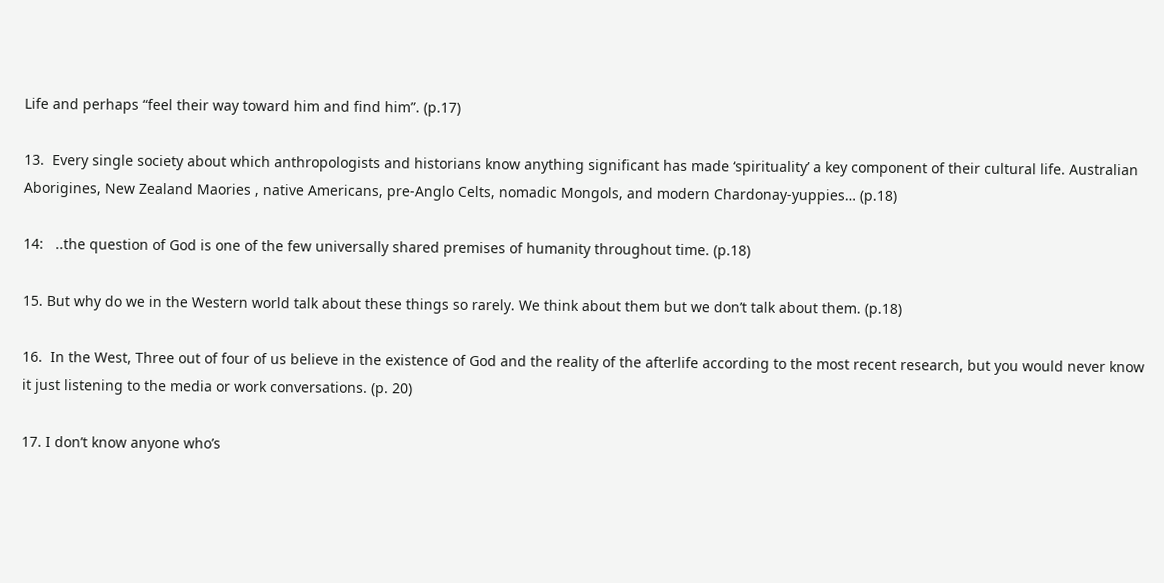Life and perhaps “feel their way toward him and find him”. (p.17)

13.  Every single society about which anthropologists and historians know anything significant has made ‘spirituality’ a key component of their cultural life. Australian Aborigines, New Zealand Maories , native Americans, pre-Anglo Celts, nomadic Mongols, and modern Chardonay-yuppies… (p.18)

14:   ..the question of God is one of the few universally shared premises of humanity throughout time. (p.18)

15. But why do we in the Western world talk about these things so rarely. We think about them but we don’t talk about them. (p.18)

16.  In the West, Three out of four of us believe in the existence of God and the reality of the afterlife according to the most recent research, but you would never know it just listening to the media or work conversations. (p. 20)

17. I don’t know anyone who’s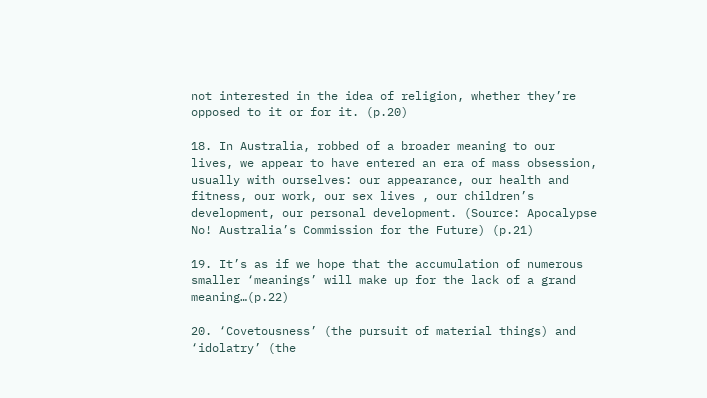not interested in the idea of religion, whether they’re opposed to it or for it. (p.20)

18. In Australia, robbed of a broader meaning to our lives, we appear to have entered an era of mass obsession, usually with ourselves: our appearance, our health and fitness, our work, our sex lives , our children’s development, our personal development. (Source: Apocalypse No! Australia’s Commission for the Future) (p.21)

19. It’s as if we hope that the accumulation of numerous smaller ‘meanings’ will make up for the lack of a grand meaning…(p.22)

20. ‘Covetousness’ (the pursuit of material things) and ‘idolatry’ (the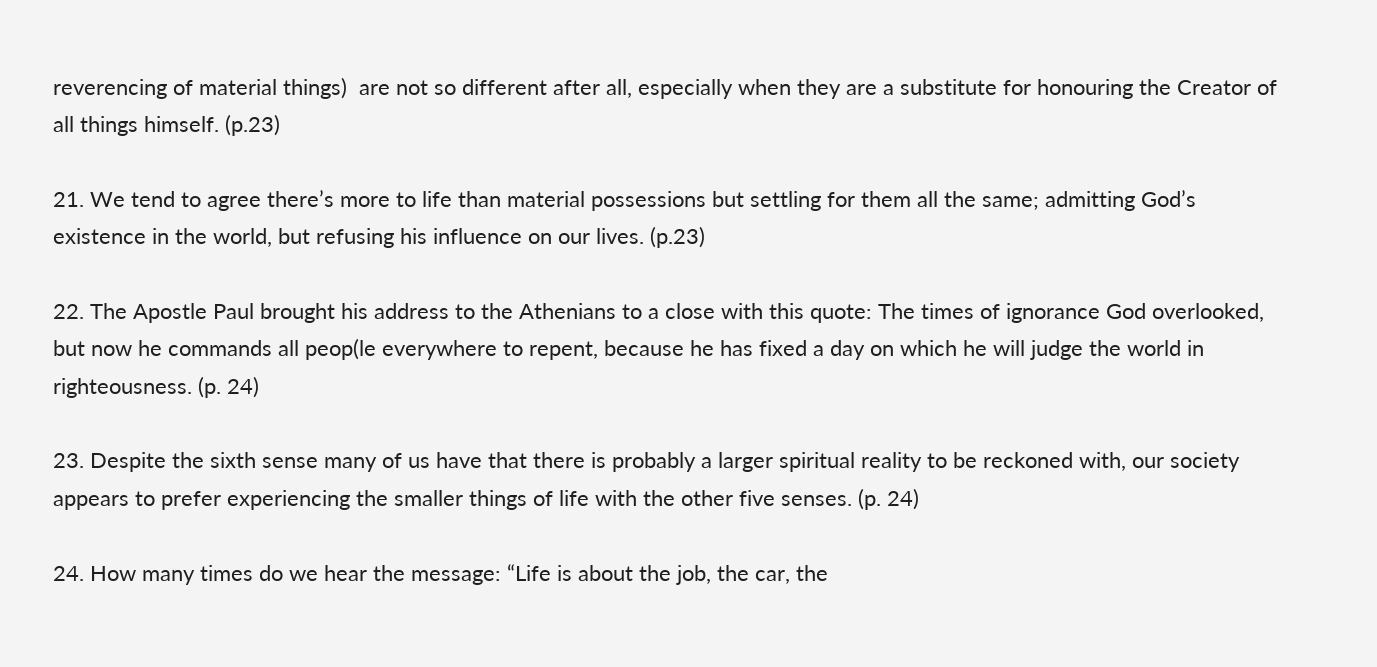reverencing of material things)  are not so different after all, especially when they are a substitute for honouring the Creator of all things himself. (p.23)

21. We tend to agree there’s more to life than material possessions but settling for them all the same; admitting God’s existence in the world, but refusing his influence on our lives. (p.23)

22. The Apostle Paul brought his address to the Athenians to a close with this quote: The times of ignorance God overlooked, but now he commands all peop(le everywhere to repent, because he has fixed a day on which he will judge the world in righteousness. (p. 24)

23. Despite the sixth sense many of us have that there is probably a larger spiritual reality to be reckoned with, our society appears to prefer experiencing the smaller things of life with the other five senses. (p. 24)

24. How many times do we hear the message: “Life is about the job, the car, the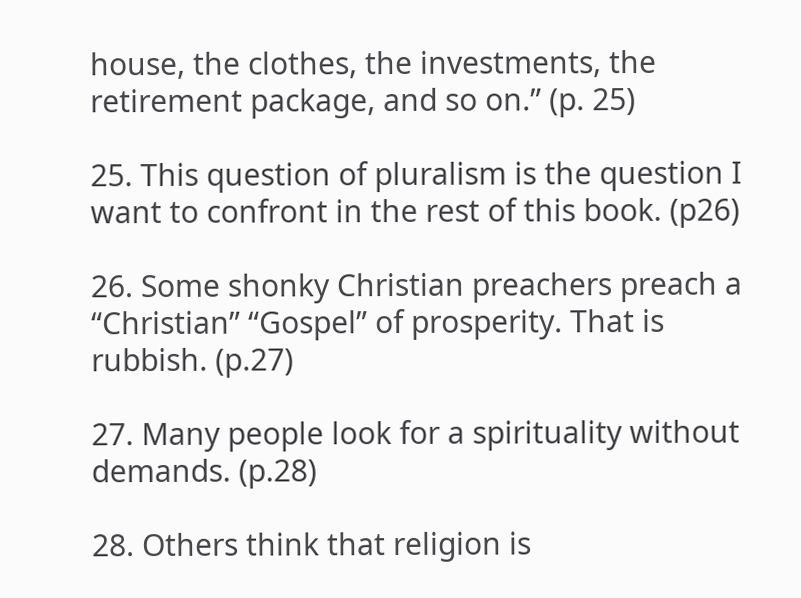house, the clothes, the investments, the retirement package, and so on.” (p. 25)

25. This question of pluralism is the question I want to confront in the rest of this book. (p26)

26. Some shonky Christian preachers preach a “Christian” “Gospel” of prosperity. That is  rubbish. (p.27)

27. Many people look for a spirituality without demands. (p.28)

28. Others think that religion is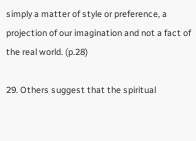simply a matter of style or preference, a projection of our imagination and not a fact of the real world. (p.28)

29. Others suggest that the spiritual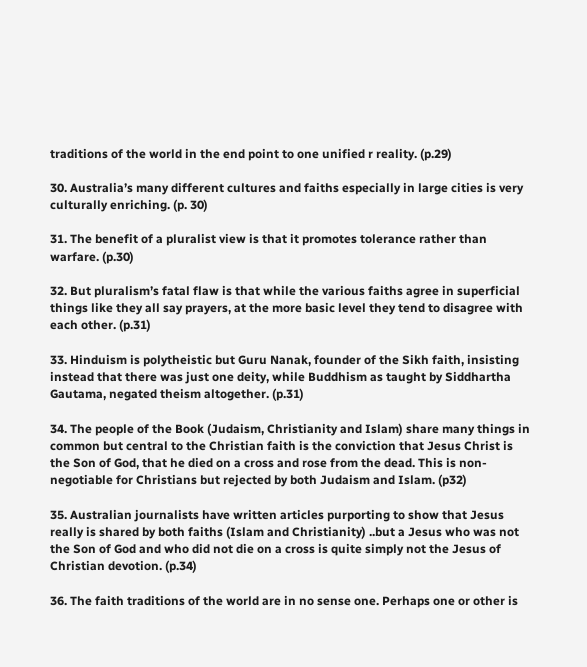traditions of the world in the end point to one unified r reality. (p.29)

30. Australia’s many different cultures and faiths especially in large cities is very culturally enriching. (p. 30)

31. The benefit of a pluralist view is that it promotes tolerance rather than warfare. (p.30)

32. But pluralism’s fatal flaw is that while the various faiths agree in superficial things like they all say prayers, at the more basic level they tend to disagree with each other. (p.31)

33. Hinduism is polytheistic but Guru Nanak, founder of the Sikh faith, insisting instead that there was just one deity, while Buddhism as taught by Siddhartha Gautama, negated theism altogether. (p.31)

34. The people of the Book (Judaism, Christianity and Islam) share many things in common but central to the Christian faith is the conviction that Jesus Christ is the Son of God, that he died on a cross and rose from the dead. This is non-negotiable for Christians but rejected by both Judaism and Islam. (p32)

35. Australian journalists have written articles purporting to show that Jesus really is shared by both faiths (Islam and Christianity) ..but a Jesus who was not the Son of God and who did not die on a cross is quite simply not the Jesus of Christian devotion. (p.34)

36. The faith traditions of the world are in no sense one. Perhaps one or other is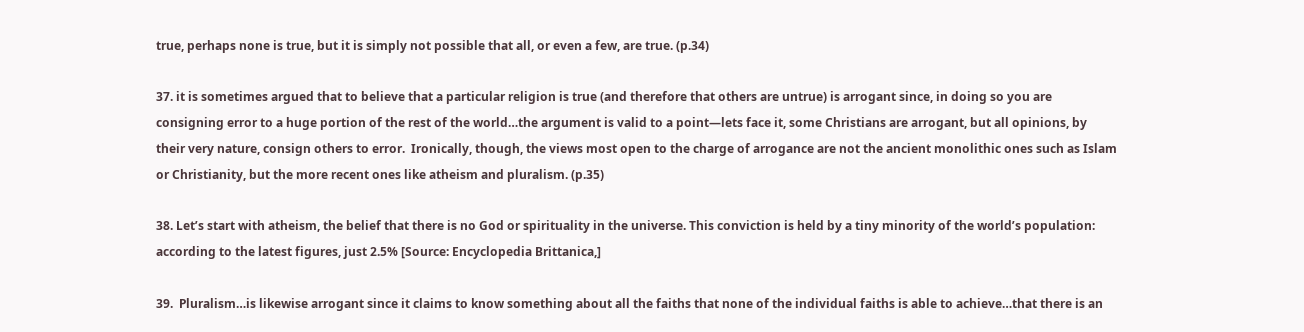true, perhaps none is true, but it is simply not possible that all, or even a few, are true. (p.34)

37. it is sometimes argued that to believe that a particular religion is true (and therefore that others are untrue) is arrogant since, in doing so you are consigning error to a huge portion of the rest of the world…the argument is valid to a point—lets face it, some Christians are arrogant, but all opinions, by their very nature, consign others to error.  Ironically, though, the views most open to the charge of arrogance are not the ancient monolithic ones such as Islam or Christianity, but the more recent ones like atheism and pluralism. (p.35)

38. Let’s start with atheism, the belief that there is no God or spirituality in the universe. This conviction is held by a tiny minority of the world’s population: according to the latest figures, just 2.5% [Source: Encyclopedia Brittanica,]

39.  Pluralism…is likewise arrogant since it claims to know something about all the faiths that none of the individual faiths is able to achieve…that there is an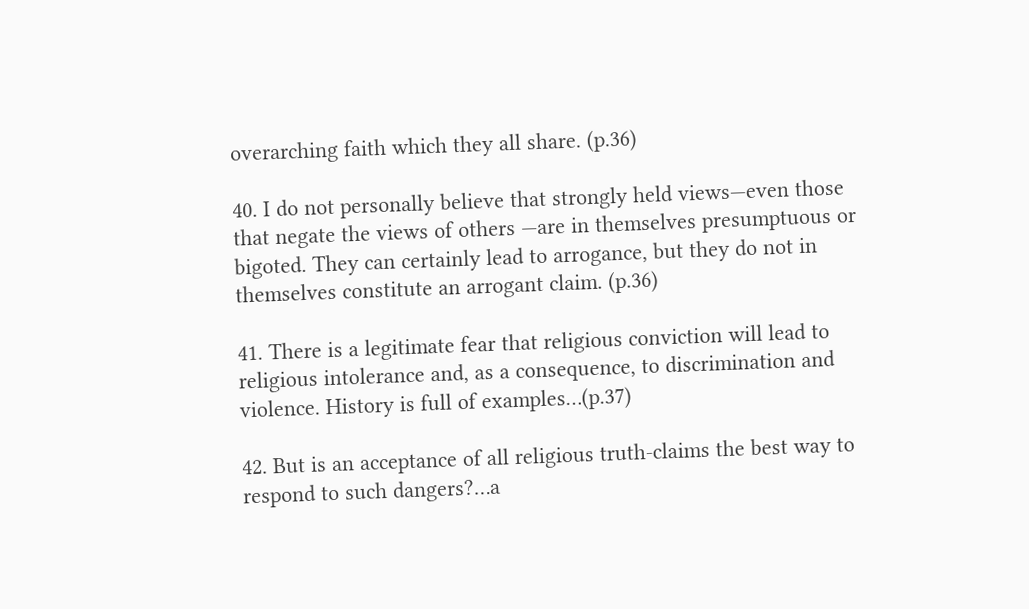overarching faith which they all share. (p.36)

40. I do not personally believe that strongly held views—even those that negate the views of others —are in themselves presumptuous or bigoted. They can certainly lead to arrogance, but they do not in themselves constitute an arrogant claim. (p.36)

41. There is a legitimate fear that religious conviction will lead to religious intolerance and, as a consequence, to discrimination and violence. History is full of examples…(p.37)

42. But is an acceptance of all religious truth-claims the best way to respond to such dangers?…a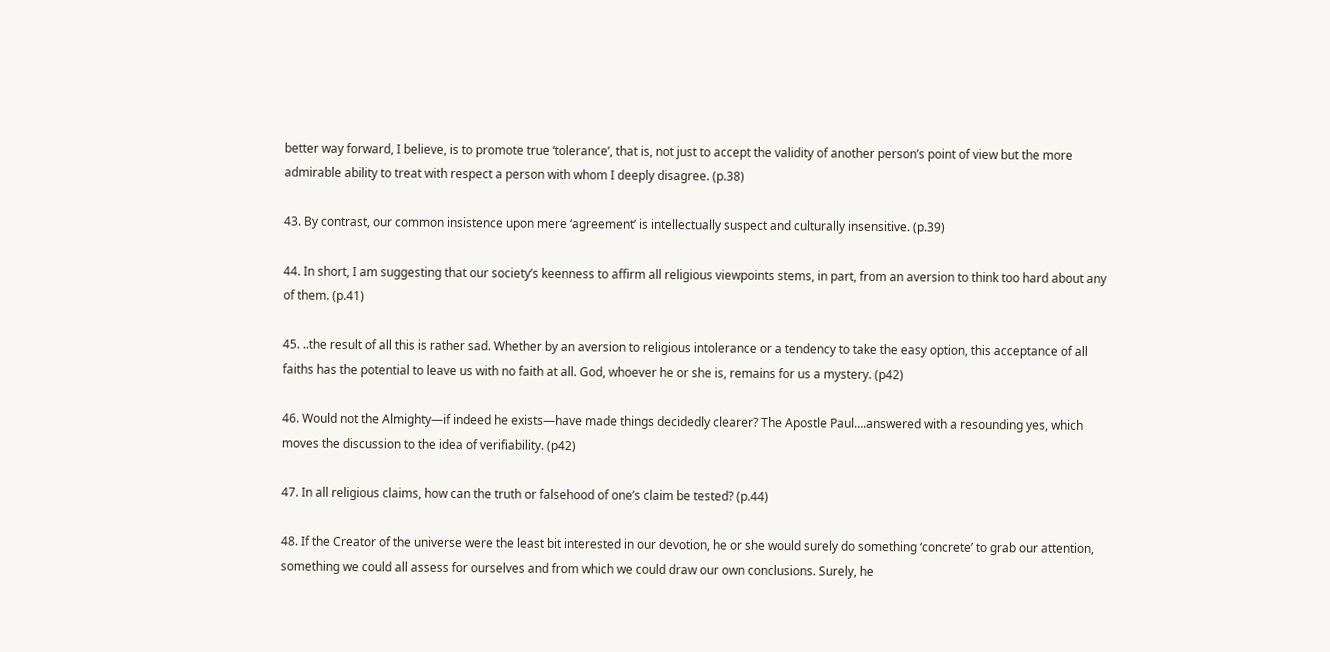better way forward, I believe, is to promote true ‘tolerance’, that is, not just to accept the validity of another person’s point of view but the more admirable ability to treat with respect a person with whom I deeply disagree. (p.38)

43. By contrast, our common insistence upon mere ‘agreement’ is intellectually suspect and culturally insensitive. (p.39)

44. In short, I am suggesting that our society’s keenness to affirm all religious viewpoints stems, in part, from an aversion to think too hard about any of them. (p.41)

45. ..the result of all this is rather sad. Whether by an aversion to religious intolerance or a tendency to take the easy option, this acceptance of all faiths has the potential to leave us with no faith at all. God, whoever he or she is, remains for us a mystery. (p42)

46. Would not the Almighty—if indeed he exists—have made things decidedly clearer? The Apostle Paul….answered with a resounding yes, which moves the discussion to the idea of verifiability. (p42)

47. In all religious claims, how can the truth or falsehood of one’s claim be tested? (p.44)

48. If the Creator of the universe were the least bit interested in our devotion, he or she would surely do something ‘concrete’ to grab our attention, something we could all assess for ourselves and from which we could draw our own conclusions. Surely, he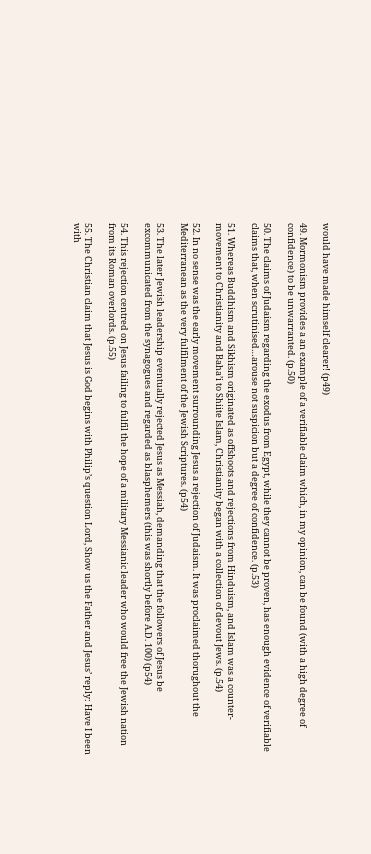would have made himself clearer! (p49)

49. Mormonism provides a an example of a verifiable claim which, in my opinion, can be found (with a high degree of confidence) to be unwarranted. (p.50)

50. The claims of Judaism regarding the exodus from Egypt, while they cannot be proven, has enough evidence of verifiable claims that, when scrutinised…arouse not suspicion but a degree of confidence. (p.53)

51. Whereas Buddhism and Sikhism originated as offshoots and rejections from Hinduism, and Islam was a counter- movement to Christianity and Baha’i to Shiite Islam, Christianity began with a collection of devout Jews. (p.54)

52. In no sense was the early movement surrounding Jesus a rejection of Judaism. It was proclaimed thorughout the Mediterranean as the very fulfilment of the Jewish Scriptures. (p54)

53. The later Jewish leadership eventually rejected Jesus as Messiah, demanding that the followers of Jesus be excommunicated from the synagogues and regarded as blasphemers (this was shortly before A.D. 100) (p54)

54. This rejection centred on Jesus failing to fulfil the hope of a military Messianic leader who would free the Jewish nation from its Roman overlords. (p.55)

55. The Christian claim that Jesus is God begins with Philip’s question Lord, Show us the Father and Jesus’ reply: Have I been with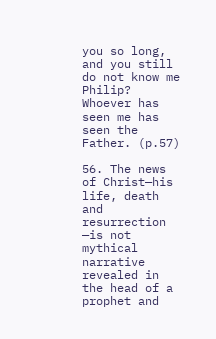you so long, and you still do not know me Philip?  Whoever has seen me has seen the Father. (p.57)

56. The news of Christ—his life, death and resurrection —is not mythical narrative revealed in the head of a prophet and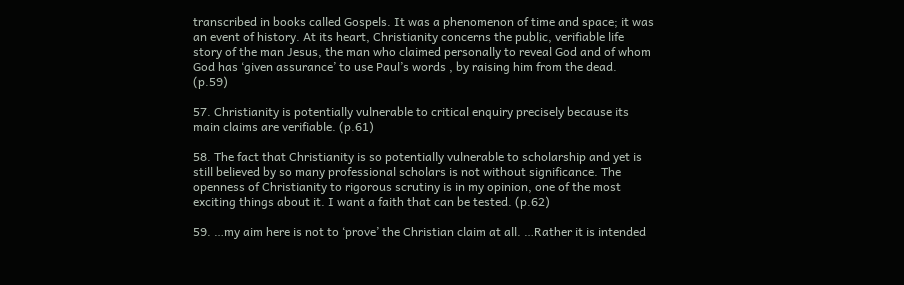transcribed in books called Gospels. It was a phenomenon of time and space; it was an event of history. At its heart, Christianity concerns the public, verifiable life story of the man Jesus, the man who claimed personally to reveal God and of whom God has ‘given assurance’ to use Paul’s words , by raising him from the dead. (p.59)

57. Christianity is potentially vulnerable to critical enquiry precisely because its main claims are verifiable. (p.61)

58. The fact that Christianity is so potentially vulnerable to scholarship and yet is still believed by so many professional scholars is not without significance. The openness of Christianity to rigorous scrutiny is in my opinion, one of the most exciting things about it. I want a faith that can be tested. (p.62)

59. …my aim here is not to ‘prove’ the Christian claim at all. …Rather it is intended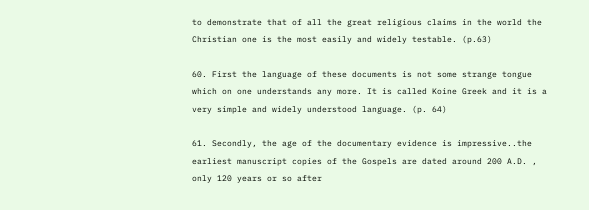to demonstrate that of all the great religious claims in the world the Christian one is the most easily and widely testable. (p.63)

60. First the language of these documents is not some strange tongue which on one understands any more. It is called Koine Greek and it is a very simple and widely understood language. (p. 64)

61. Secondly, the age of the documentary evidence is impressive..the earliest manuscript copies of the Gospels are dated around 200 A.D. , only 120 years or so after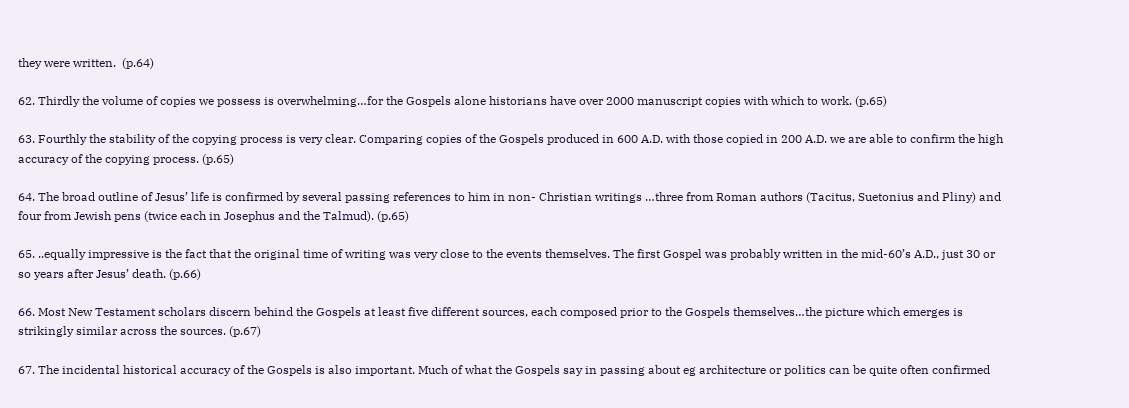they were written.  (p.64)

62. Thirdly the volume of copies we possess is overwhelming…for the Gospels alone historians have over 2000 manuscript copies with which to work. (p.65)

63. Fourthly the stability of the copying process is very clear. Comparing copies of the Gospels produced in 600 A.D. with those copied in 200 A.D. we are able to confirm the high accuracy of the copying process. (p.65)

64. The broad outline of Jesus’ life is confirmed by several passing references to him in non- Christian writings …three from Roman authors (Tacitus, Suetonius and Pliny) and four from Jewish pens (twice each in Josephus and the Talmud). (p.65)

65. ..equally impressive is the fact that the original time of writing was very close to the events themselves. The first Gospel was probably written in the mid-60’s A.D., just 30 or so years after Jesus’ death. (p.66)

66. Most New Testament scholars discern behind the Gospels at least five different sources, each composed prior to the Gospels themselves…the picture which emerges is strikingly similar across the sources. (p.67)

67. The incidental historical accuracy of the Gospels is also important. Much of what the Gospels say in passing about eg architecture or politics can be quite often confirmed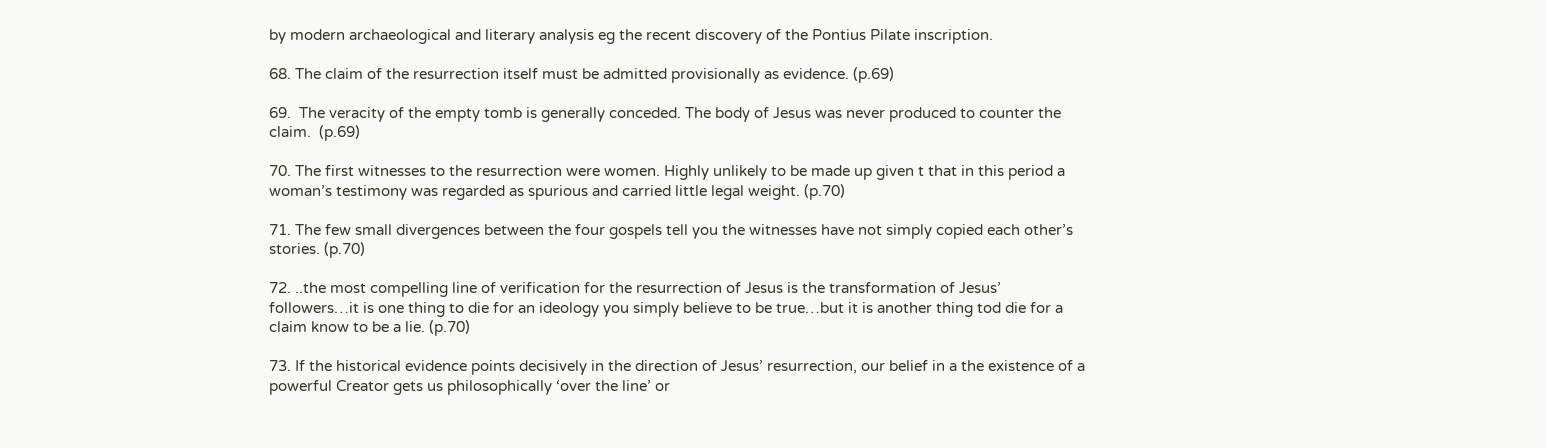by modern archaeological and literary analysis eg the recent discovery of the Pontius Pilate inscription.

68. The claim of the resurrection itself must be admitted provisionally as evidence. (p.69)

69.  The veracity of the empty tomb is generally conceded. The body of Jesus was never produced to counter the claim.  (p.69)

70. The first witnesses to the resurrection were women. Highly unlikely to be made up given t that in this period a woman’s testimony was regarded as spurious and carried little legal weight. (p.70)

71. The few small divergences between the four gospels tell you the witnesses have not simply copied each other’s stories. (p.70)

72. ..the most compelling line of verification for the resurrection of Jesus is the transformation of Jesus’ followers…it is one thing to die for an ideology you simply believe to be true…but it is another thing tod die for a claim know to be a lie. (p.70)

73. If the historical evidence points decisively in the direction of Jesus’ resurrection, our belief in a the existence of a powerful Creator gets us philosophically ‘over the line’ or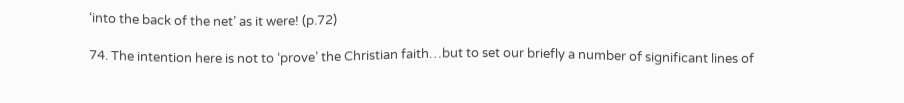‘into the back of the net’ as it were! (p.72)

74. The intention here is not to ‘prove’ the Christian faith…but to set our briefly a number of significant lines of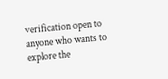verification open to anyone who wants to explore the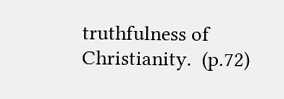truthfulness of Christianity.  (p.72)